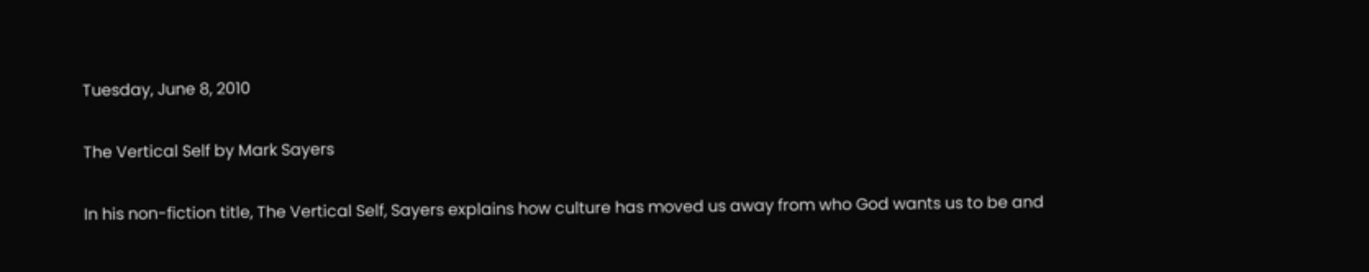Tuesday, June 8, 2010

The Vertical Self by Mark Sayers

In his non-fiction title, The Vertical Self, Sayers explains how culture has moved us away from who God wants us to be and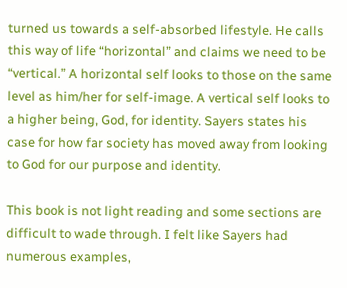turned us towards a self-absorbed lifestyle. He calls this way of life “horizontal” and claims we need to be “vertical.” A horizontal self looks to those on the same level as him/her for self-image. A vertical self looks to a higher being, God, for identity. Sayers states his case for how far society has moved away from looking to God for our purpose and identity.

This book is not light reading and some sections are difficult to wade through. I felt like Sayers had numerous examples,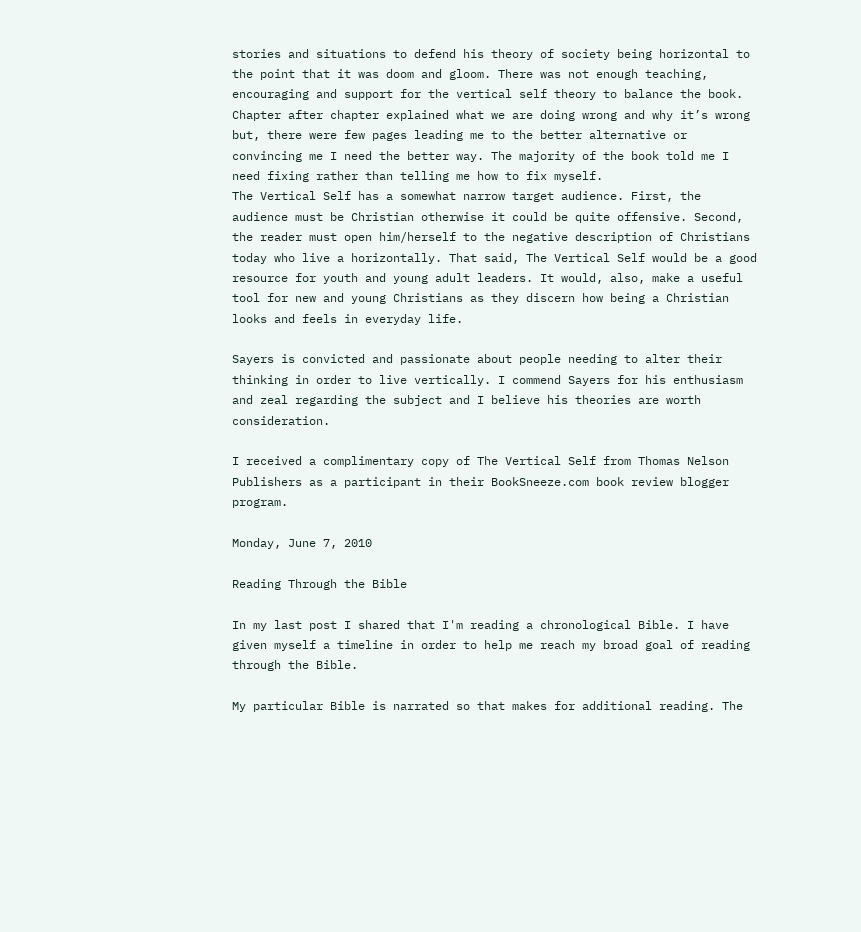stories and situations to defend his theory of society being horizontal to the point that it was doom and gloom. There was not enough teaching, encouraging and support for the vertical self theory to balance the book. Chapter after chapter explained what we are doing wrong and why it’s wrong but, there were few pages leading me to the better alternative or convincing me I need the better way. The majority of the book told me I need fixing rather than telling me how to fix myself.
The Vertical Self has a somewhat narrow target audience. First, the audience must be Christian otherwise it could be quite offensive. Second, the reader must open him/herself to the negative description of Christians today who live a horizontally. That said, The Vertical Self would be a good resource for youth and young adult leaders. It would, also, make a useful tool for new and young Christians as they discern how being a Christian looks and feels in everyday life.

Sayers is convicted and passionate about people needing to alter their thinking in order to live vertically. I commend Sayers for his enthusiasm and zeal regarding the subject and I believe his theories are worth consideration.

I received a complimentary copy of The Vertical Self from Thomas Nelson Publishers as a participant in their BookSneeze.com book review blogger program.

Monday, June 7, 2010

Reading Through the Bible

In my last post I shared that I'm reading a chronological Bible. I have given myself a timeline in order to help me reach my broad goal of reading through the Bible.

My particular Bible is narrated so that makes for additional reading. The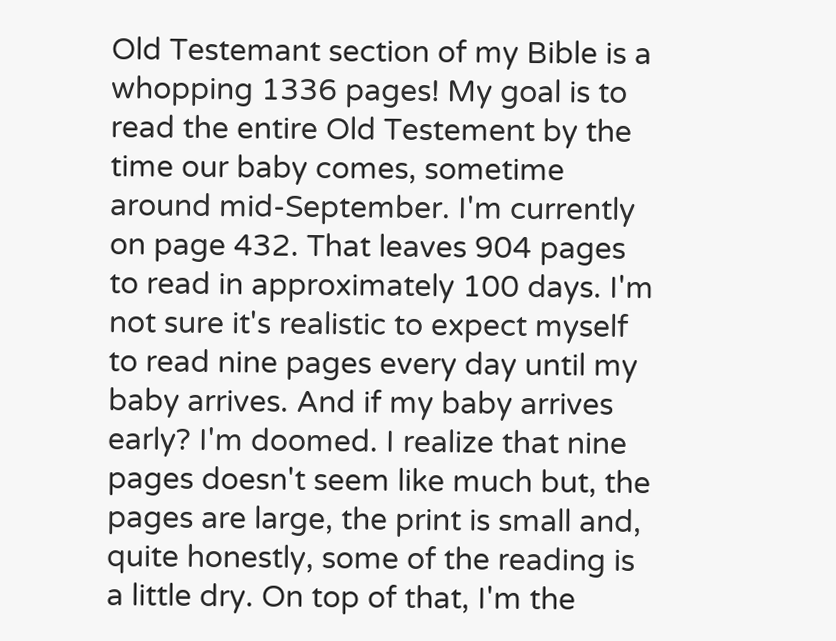Old Testemant section of my Bible is a whopping 1336 pages! My goal is to read the entire Old Testement by the time our baby comes, sometime around mid-September. I'm currently on page 432. That leaves 904 pages to read in approximately 100 days. I'm not sure it's realistic to expect myself to read nine pages every day until my baby arrives. And if my baby arrives early? I'm doomed. I realize that nine pages doesn't seem like much but, the pages are large, the print is small and, quite honestly, some of the reading is a little dry. On top of that, I'm the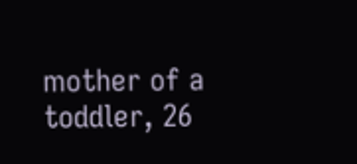mother of a toddler, 26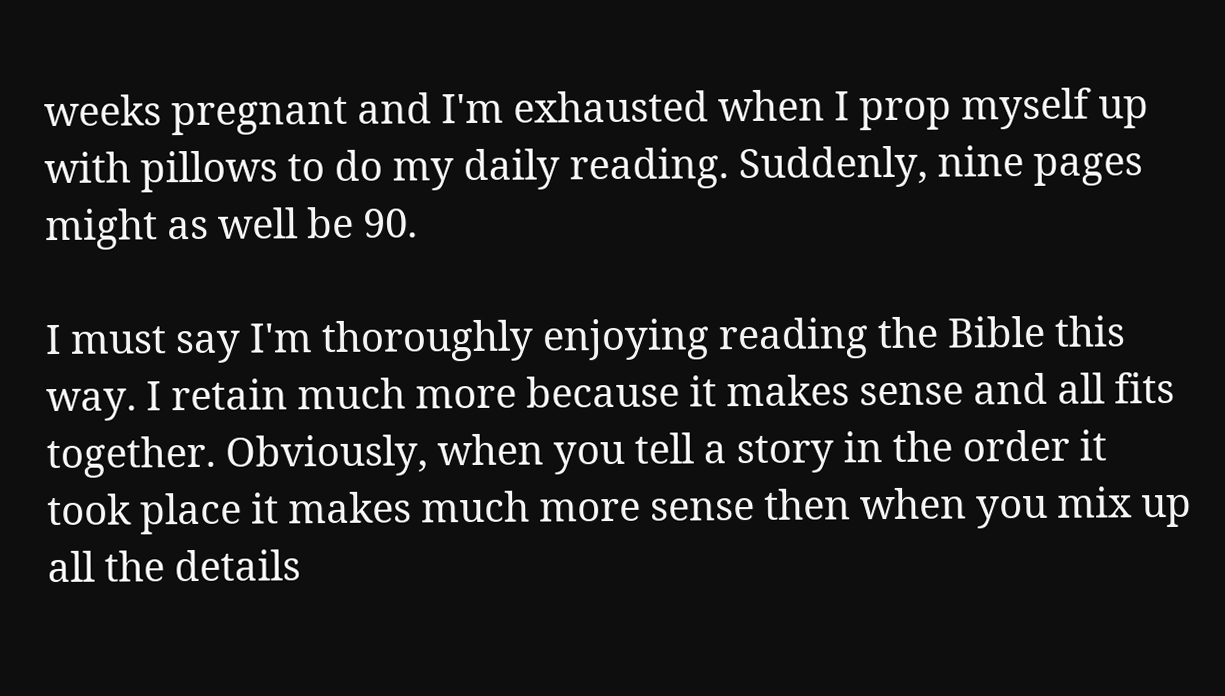weeks pregnant and I'm exhausted when I prop myself up with pillows to do my daily reading. Suddenly, nine pages might as well be 90.

I must say I'm thoroughly enjoying reading the Bible this way. I retain much more because it makes sense and all fits together. Obviously, when you tell a story in the order it took place it makes much more sense then when you mix up all the details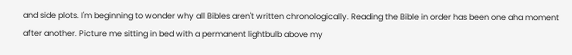and side plots. I'm beginning to wonder why all Bibles aren't written chronologically. Reading the Bible in order has been one aha moment after another. Picture me sitting in bed with a permanent lightbulb above my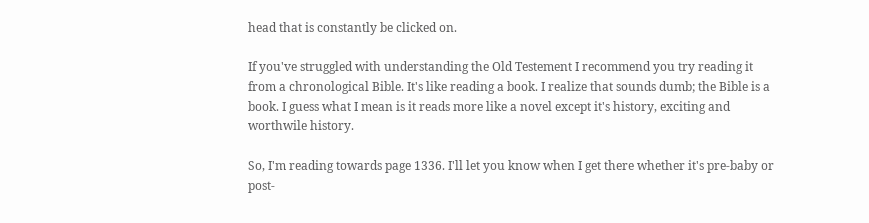head that is constantly be clicked on.

If you've struggled with understanding the Old Testement I recommend you try reading it from a chronological Bible. It's like reading a book. I realize that sounds dumb; the Bible is a book. I guess what I mean is it reads more like a novel except it's history, exciting and worthwile history.

So, I'm reading towards page 1336. I'll let you know when I get there whether it's pre-baby or post-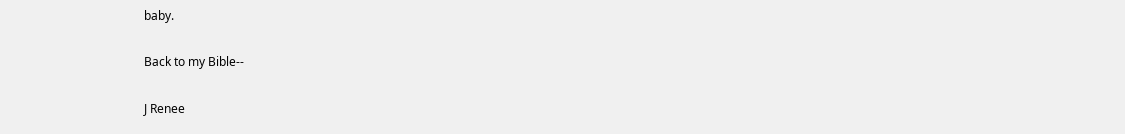baby.

Back to my Bible--

J Renee